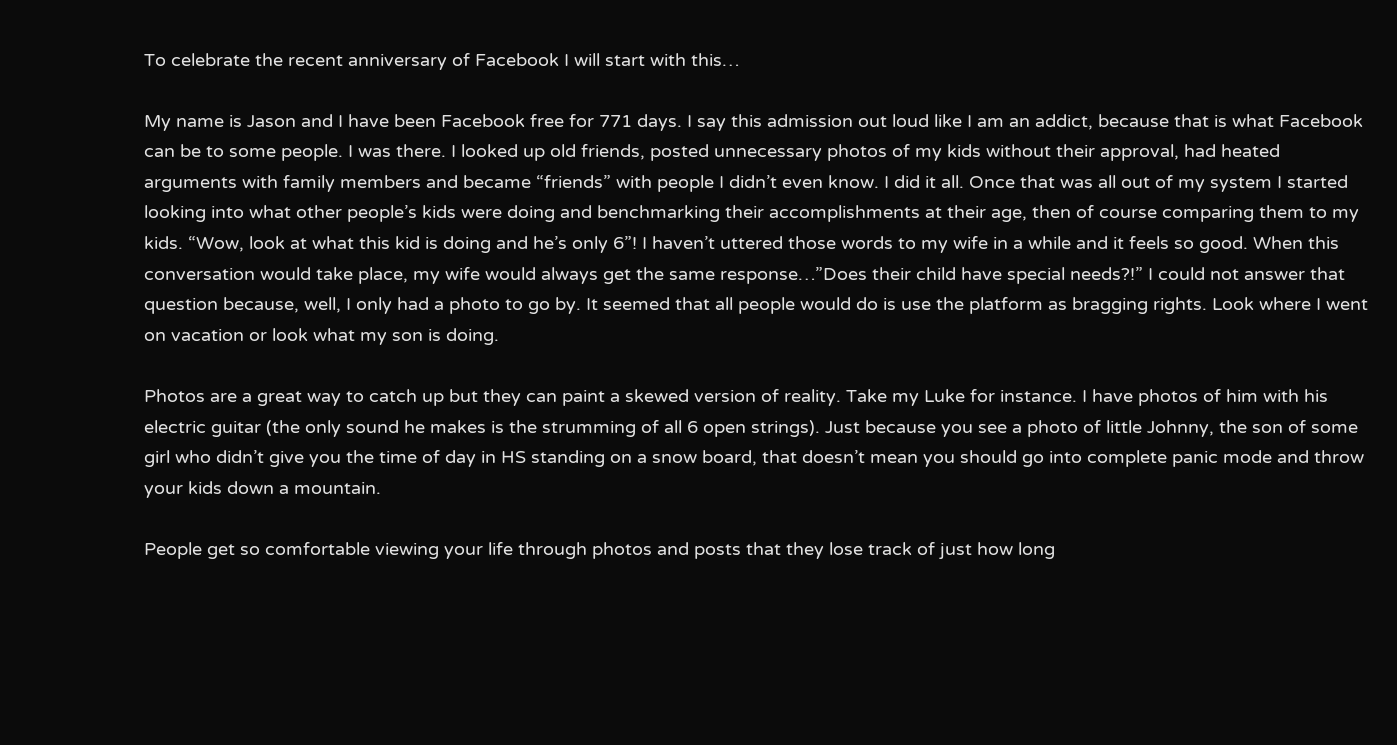To celebrate the recent anniversary of Facebook I will start with this…

My name is Jason and I have been Facebook free for 771 days. I say this admission out loud like I am an addict, because that is what Facebook can be to some people. I was there. I looked up old friends, posted unnecessary photos of my kids without their approval, had heated arguments with family members and became “friends” with people I didn’t even know. I did it all. Once that was all out of my system I started looking into what other people’s kids were doing and benchmarking their accomplishments at their age, then of course comparing them to my kids. “Wow, look at what this kid is doing and he’s only 6”! I haven’t uttered those words to my wife in a while and it feels so good. When this conversation would take place, my wife would always get the same response…”Does their child have special needs?!” I could not answer that question because, well, I only had a photo to go by. It seemed that all people would do is use the platform as bragging rights. Look where I went on vacation or look what my son is doing.

Photos are a great way to catch up but they can paint a skewed version of reality. Take my Luke for instance. I have photos of him with his electric guitar (the only sound he makes is the strumming of all 6 open strings). Just because you see a photo of little Johnny, the son of some girl who didn’t give you the time of day in HS standing on a snow board, that doesn’t mean you should go into complete panic mode and throw your kids down a mountain.

People get so comfortable viewing your life through photos and posts that they lose track of just how long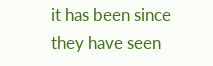it has been since they have seen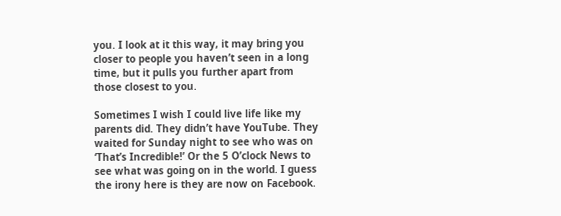you. I look at it this way, it may bring you closer to people you haven’t seen in a long time, but it pulls you further apart from those closest to you.

Sometimes I wish I could live life like my parents did. They didn’t have YouTube. They waited for Sunday night to see who was on ‘That’s Incredible!’ Or the 5 O’clock News to see what was going on in the world. I guess the irony here is they are now on Facebook.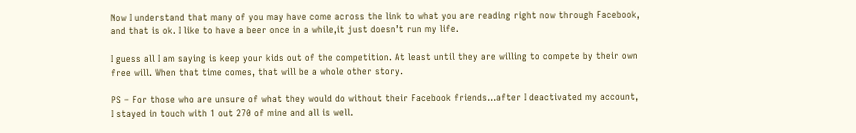Now I understand that many of you may have come across the link to what you are reading right now through Facebook, and that is ok. I like to have a beer once in a while,it just doesn’t run my life.

I guess all I am saying is keep your kids out of the competition. At least until they are willing to compete by their own free will. When that time comes, that will be a whole other story.

PS – For those who are unsure of what they would do without their Facebook friends…after I deactivated my account, I stayed in touch with 1 out 270 of mine and all is well.